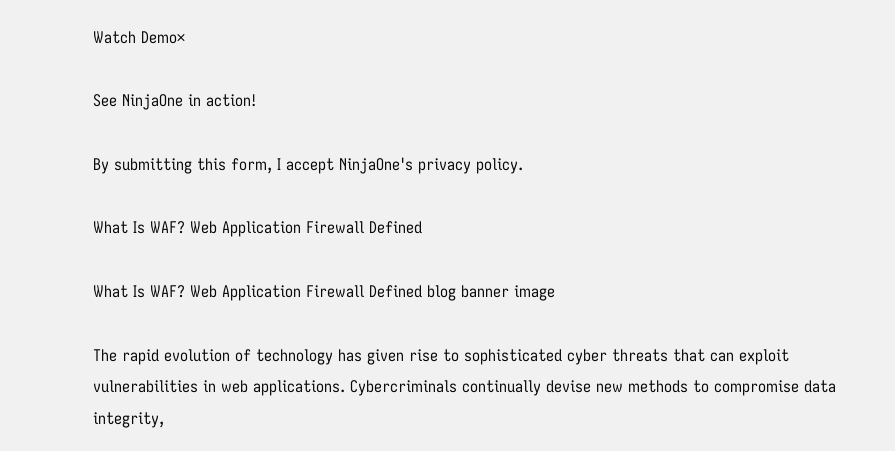Watch Demo×

See NinjaOne in action!

By submitting this form, I accept NinjaOne's privacy policy.

What Is WAF? Web Application Firewall Defined

What Is WAF? Web Application Firewall Defined blog banner image

The rapid evolution of technology has given rise to sophisticated cyber threats that can exploit vulnerabilities in web applications. Cybercriminals continually devise new methods to compromise data integrity,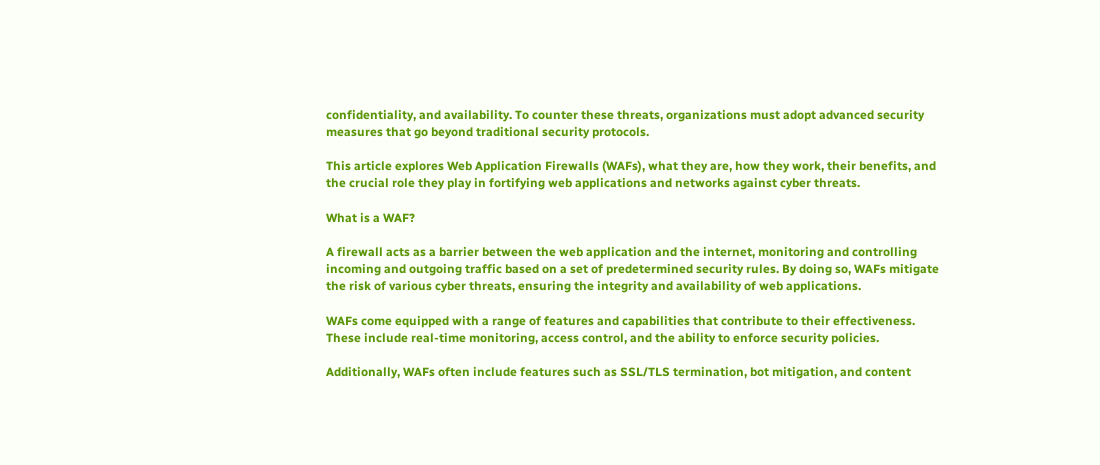confidentiality, and availability. To counter these threats, organizations must adopt advanced security measures that go beyond traditional security protocols.

This article explores Web Application Firewalls (WAFs), what they are, how they work, their benefits, and the crucial role they play in fortifying web applications and networks against cyber threats.

What is a WAF?

A firewall acts as a barrier between the web application and the internet, monitoring and controlling incoming and outgoing traffic based on a set of predetermined security rules. By doing so, WAFs mitigate the risk of various cyber threats, ensuring the integrity and availability of web applications.

WAFs come equipped with a range of features and capabilities that contribute to their effectiveness. These include real-time monitoring, access control, and the ability to enforce security policies.

Additionally, WAFs often include features such as SSL/TLS termination, bot mitigation, and content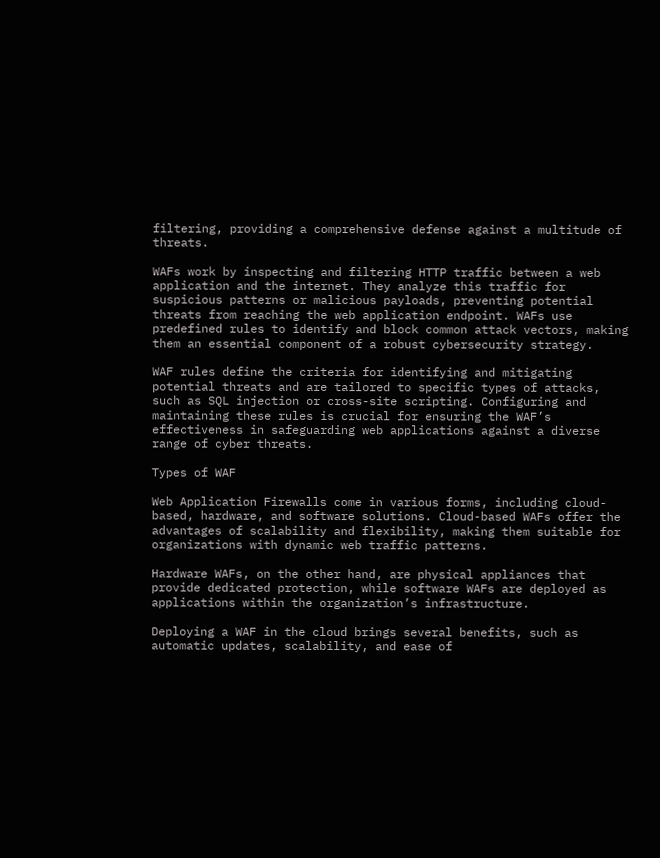filtering, providing a comprehensive defense against a multitude of threats.

WAFs work by inspecting and filtering HTTP traffic between a web application and the internet. They analyze this traffic for suspicious patterns or malicious payloads, preventing potential threats from reaching the web application endpoint. WAFs use predefined rules to identify and block common attack vectors, making them an essential component of a robust cybersecurity strategy.

WAF rules define the criteria for identifying and mitigating potential threats and are tailored to specific types of attacks, such as SQL injection or cross-site scripting. Configuring and maintaining these rules is crucial for ensuring the WAF’s effectiveness in safeguarding web applications against a diverse range of cyber threats.

Types of WAF

Web Application Firewalls come in various forms, including cloud-based, hardware, and software solutions. Cloud-based WAFs offer the advantages of scalability and flexibility, making them suitable for organizations with dynamic web traffic patterns.

Hardware WAFs, on the other hand, are physical appliances that provide dedicated protection, while software WAFs are deployed as applications within the organization’s infrastructure.

Deploying a WAF in the cloud brings several benefits, such as automatic updates, scalability, and ease of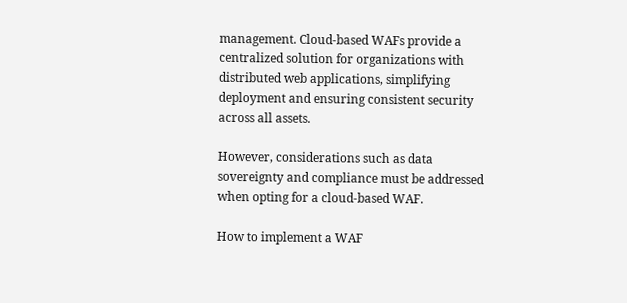management. Cloud-based WAFs provide a centralized solution for organizations with distributed web applications, simplifying deployment and ensuring consistent security across all assets.

However, considerations such as data sovereignty and compliance must be addressed when opting for a cloud-based WAF.

How to implement a WAF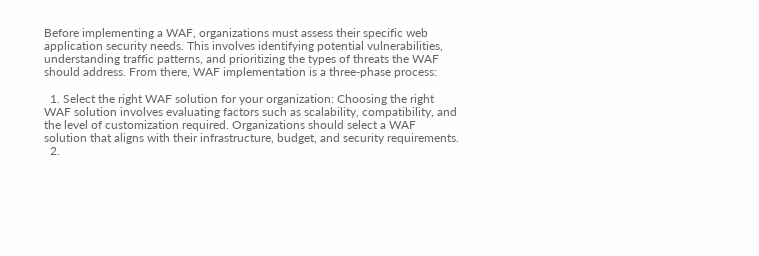Before implementing a WAF, organizations must assess their specific web application security needs. This involves identifying potential vulnerabilities, understanding traffic patterns, and prioritizing the types of threats the WAF should address. From there, WAF implementation is a three-phase process:

  1. Select the right WAF solution for your organization: Choosing the right WAF solution involves evaluating factors such as scalability, compatibility, and the level of customization required. Organizations should select a WAF solution that aligns with their infrastructure, budget, and security requirements.
  2.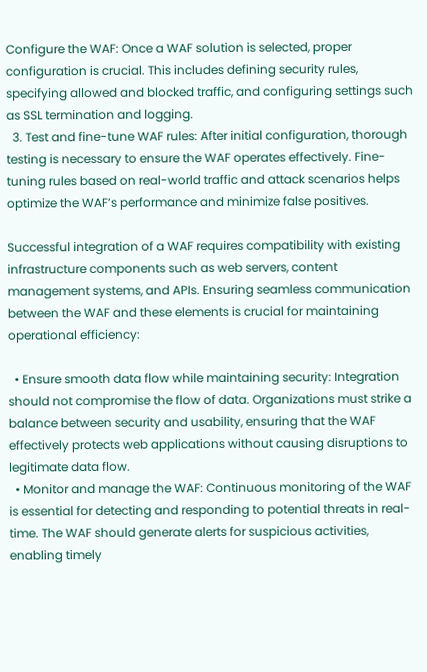Configure the WAF: Once a WAF solution is selected, proper configuration is crucial. This includes defining security rules, specifying allowed and blocked traffic, and configuring settings such as SSL termination and logging.
  3. Test and fine-tune WAF rules: After initial configuration, thorough testing is necessary to ensure the WAF operates effectively. Fine-tuning rules based on real-world traffic and attack scenarios helps optimize the WAF’s performance and minimize false positives.

Successful integration of a WAF requires compatibility with existing infrastructure components such as web servers, content management systems, and APIs. Ensuring seamless communication between the WAF and these elements is crucial for maintaining operational efficiency:

  • Ensure smooth data flow while maintaining security: Integration should not compromise the flow of data. Organizations must strike a balance between security and usability, ensuring that the WAF effectively protects web applications without causing disruptions to legitimate data flow.
  • Monitor and manage the WAF: Continuous monitoring of the WAF is essential for detecting and responding to potential threats in real-time. The WAF should generate alerts for suspicious activities, enabling timely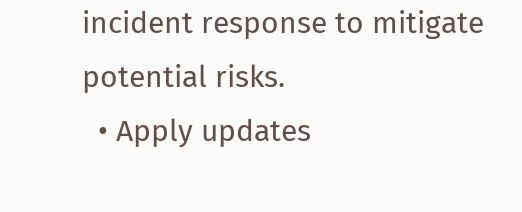incident response to mitigate potential risks.
  • Apply updates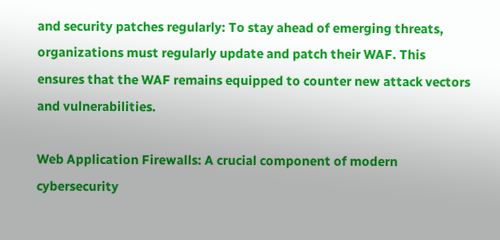and security patches regularly: To stay ahead of emerging threats, organizations must regularly update and patch their WAF. This ensures that the WAF remains equipped to counter new attack vectors and vulnerabilities.

Web Application Firewalls: A crucial component of modern cybersecurity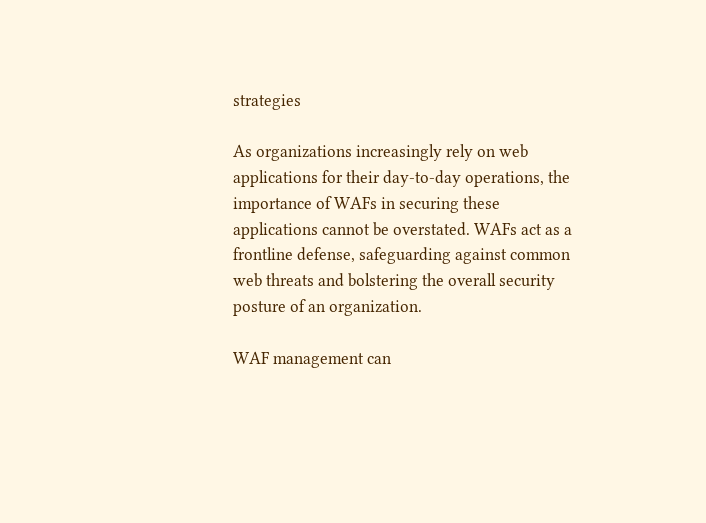strategies

As organizations increasingly rely on web applications for their day-to-day operations, the importance of WAFs in securing these applications cannot be overstated. WAFs act as a frontline defense, safeguarding against common web threats and bolstering the overall security posture of an organization.

WAF management can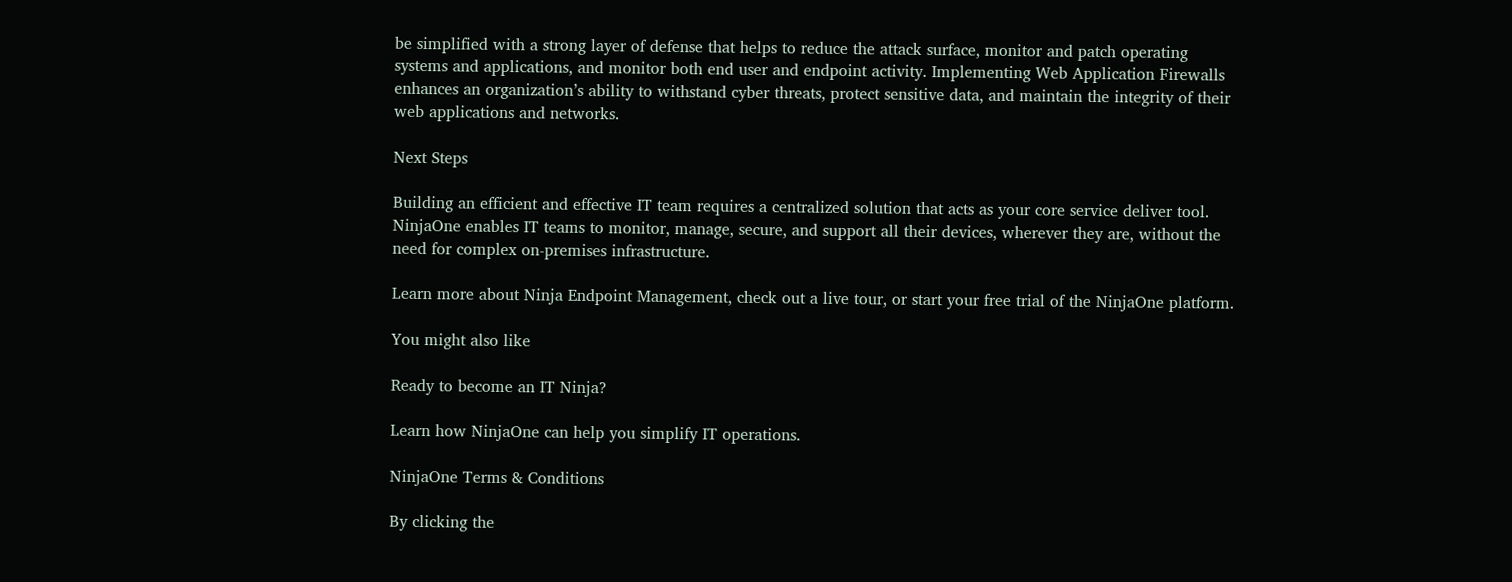be simplified with a strong layer of defense that helps to reduce the attack surface, monitor and patch operating systems and applications, and monitor both end user and endpoint activity. Implementing Web Application Firewalls enhances an organization’s ability to withstand cyber threats, protect sensitive data, and maintain the integrity of their web applications and networks.

Next Steps

Building an efficient and effective IT team requires a centralized solution that acts as your core service deliver tool. NinjaOne enables IT teams to monitor, manage, secure, and support all their devices, wherever they are, without the need for complex on-premises infrastructure.

Learn more about Ninja Endpoint Management, check out a live tour, or start your free trial of the NinjaOne platform.

You might also like

Ready to become an IT Ninja?

Learn how NinjaOne can help you simplify IT operations.

NinjaOne Terms & Conditions

By clicking the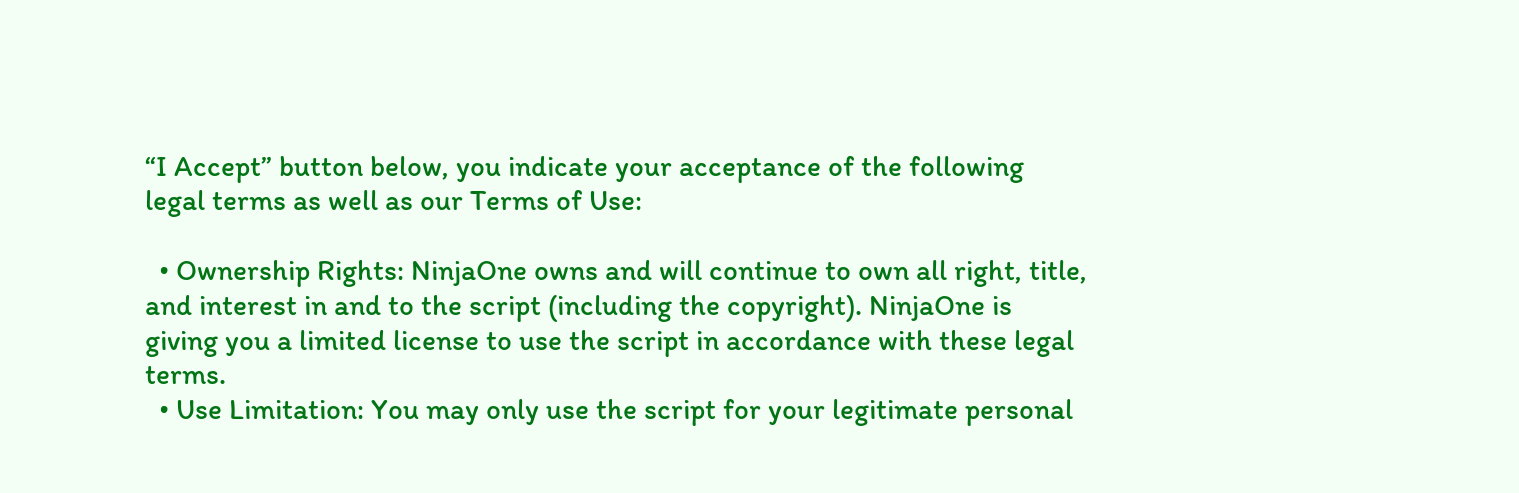“I Accept” button below, you indicate your acceptance of the following legal terms as well as our Terms of Use:

  • Ownership Rights: NinjaOne owns and will continue to own all right, title, and interest in and to the script (including the copyright). NinjaOne is giving you a limited license to use the script in accordance with these legal terms.
  • Use Limitation: You may only use the script for your legitimate personal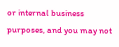or internal business purposes, and you may not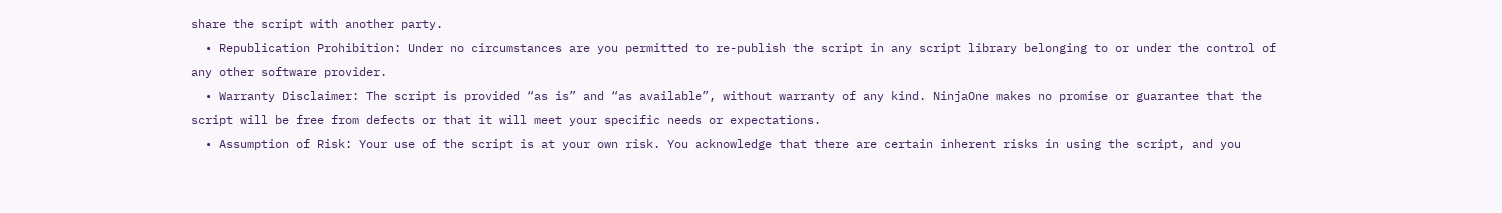share the script with another party.
  • Republication Prohibition: Under no circumstances are you permitted to re-publish the script in any script library belonging to or under the control of any other software provider.
  • Warranty Disclaimer: The script is provided “as is” and “as available”, without warranty of any kind. NinjaOne makes no promise or guarantee that the script will be free from defects or that it will meet your specific needs or expectations.
  • Assumption of Risk: Your use of the script is at your own risk. You acknowledge that there are certain inherent risks in using the script, and you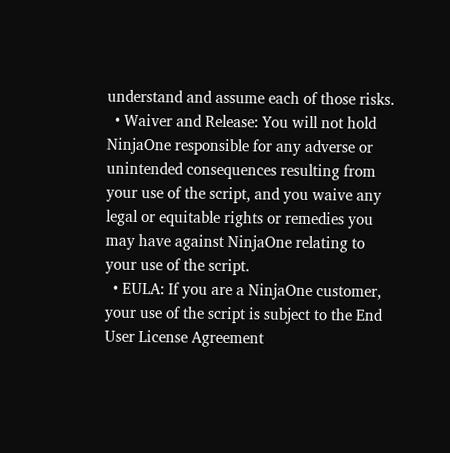understand and assume each of those risks.
  • Waiver and Release: You will not hold NinjaOne responsible for any adverse or unintended consequences resulting from your use of the script, and you waive any legal or equitable rights or remedies you may have against NinjaOne relating to your use of the script.
  • EULA: If you are a NinjaOne customer, your use of the script is subject to the End User License Agreement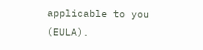applicable to you (EULA).